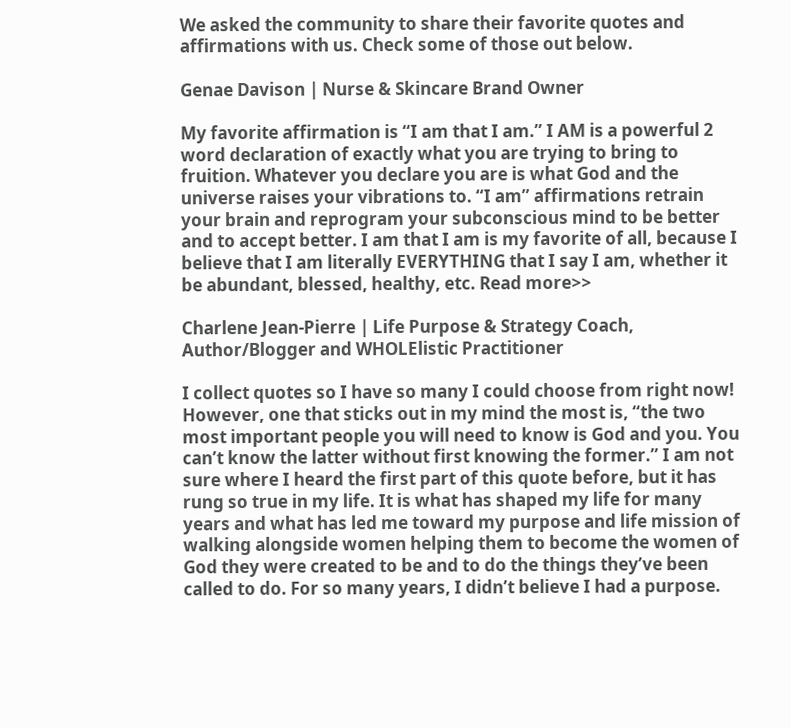We asked the community to share their favorite quotes and affirmations with us. Check some of those out below.

Genae Davison | Nurse & Skincare Brand Owner

My favorite affirmation is “I am that I am.” I AM is a powerful 2 word declaration of exactly what you are trying to bring to fruition. Whatever you declare you are is what God and the universe raises your vibrations to. “I am” affirmations retrain your brain and reprogram your subconscious mind to be better and to accept better. I am that I am is my favorite of all, because I believe that I am literally EVERYTHING that I say I am, whether it be abundant, blessed, healthy, etc. Read more>>

Charlene Jean-Pierre | Life Purpose & Strategy Coach, Author/Blogger and WHOLElistic Practitioner

I collect quotes so I have so many I could choose from right now! However, one that sticks out in my mind the most is, “the two most important people you will need to know is God and you. You can’t know the latter without first knowing the former.” I am not sure where I heard the first part of this quote before, but it has rung so true in my life. It is what has shaped my life for many years and what has led me toward my purpose and life mission of walking alongside women helping them to become the women of God they were created to be and to do the things they’ve been called to do. For so many years, I didn’t believe I had a purpose.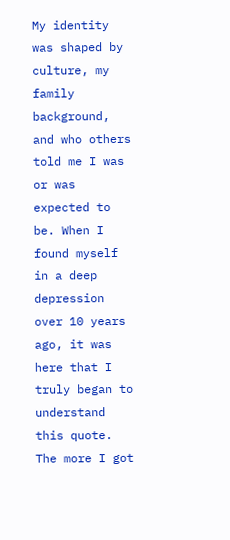My identity was shaped by culture, my family background, and who others told me I was or was expected to be. When I found myself in a deep depression over 10 years ago, it was here that I truly began to understand this quote. The more I got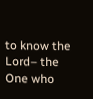to know the Lord– the One who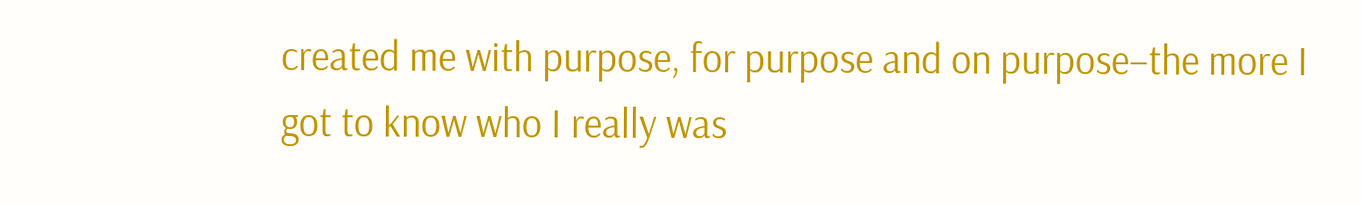created me with purpose, for purpose and on purpose–the more I got to know who I really was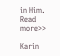in Him. Read more>>

Karin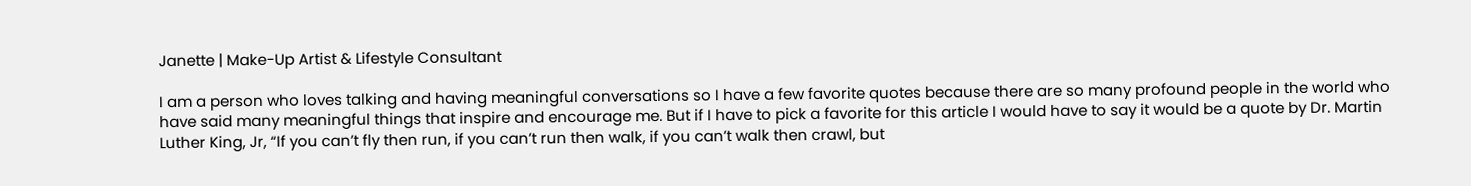Janette | Make-Up Artist & Lifestyle Consultant

I am a person who loves talking and having meaningful conversations so I have a few favorite quotes because there are so many profound people in the world who have said many meaningful things that inspire and encourage me. But if I have to pick a favorite for this article I would have to say it would be a quote by Dr. Martin Luther King, Jr, “If you can’t fly then run, if you can’t run then walk, if you can’t walk then crawl, but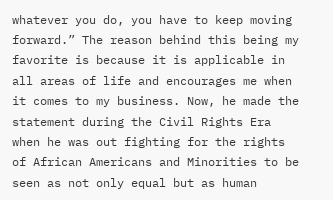whatever you do, you have to keep moving forward.” The reason behind this being my favorite is because it is applicable in all areas of life and encourages me when it comes to my business. Now, he made the statement during the Civil Rights Era when he was out fighting for the rights of African Americans and Minorities to be seen as not only equal but as human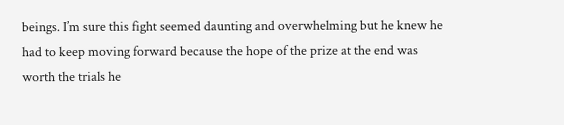beings. I’m sure this fight seemed daunting and overwhelming but he knew he had to keep moving forward because the hope of the prize at the end was worth the trials he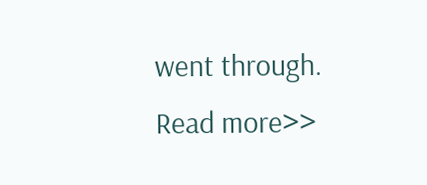went through. Read more>>